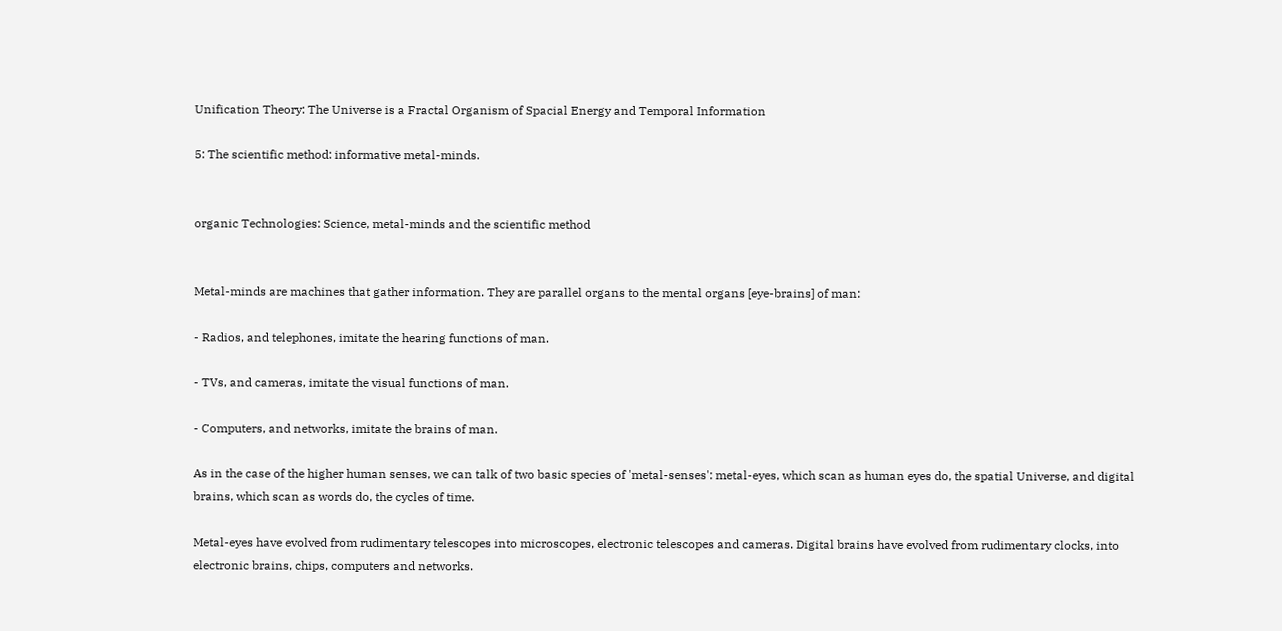Unification Theory: The Universe is a Fractal Organism of Spacial Energy and Temporal Information

5: The scientific method: informative metal-minds.


organic Technologies: Science, metal-minds and the scientific method


Metal-minds are machines that gather information. They are parallel organs to the mental organs [eye-brains] of man:

- Radios, and telephones, imitate the hearing functions of man.

- TVs, and cameras, imitate the visual functions of man.

- Computers, and networks, imitate the brains of man.

As in the case of the higher human senses, we can talk of two basic species of 'metal-senses': metal-eyes, which scan as human eyes do, the spatial Universe, and digital brains, which scan as words do, the cycles of time.

Metal-eyes have evolved from rudimentary telescopes into microscopes, electronic telescopes and cameras. Digital brains have evolved from rudimentary clocks, into electronic brains, chips, computers and networks.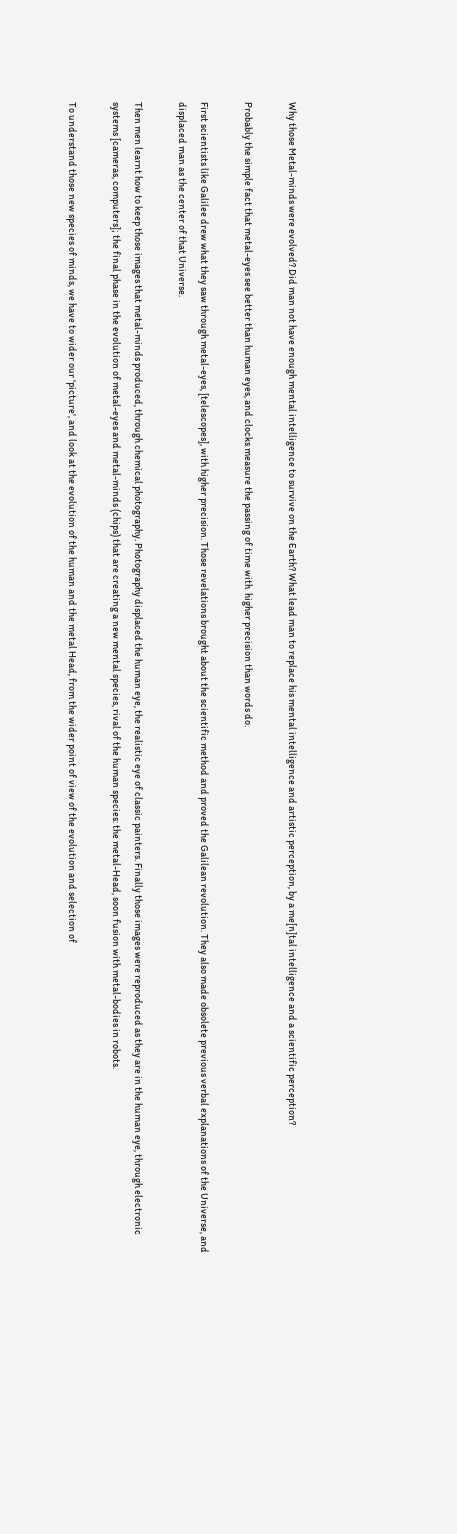Why those Metal-minds were evolved? Did man not have enough mental intelligence to survive on the Earth? What lead man to replace his mental intelligence and artistic perception, by a me[n]tal intelligence and a scientific perception?

Probably the simple fact that metal-eyes see better than human eyes, and clocks measure the passing of time with  higher precision than words do.

First scientists like Galilee drew what they saw through metal-eyes, [telescopes], with higher precision. Those revelations brought about the scientific method and proved the Galilean revolution. They also made obsolete previous verbal explanations of the Universe, and displaced man as the center of that Universe.

Then men learnt how to keep those images that metal-minds produced, through chemical photography. Photography displaced the human eye, the realistic eye of classic painters. Finally those images were reproduced as they are in the human eye, through electronic systems [cameras, computers]; the final phase in the evolution of metal-eyes and metal-minds (chips) that are creating a new mental species, rival of the human species: the metal-Head, soon fusion with metal-bodies in robots.

To understand those new species of minds, we have to wider our 'picture', and look at the evolution of the human and the metal Head, from the wider point of view of the evolution and selection of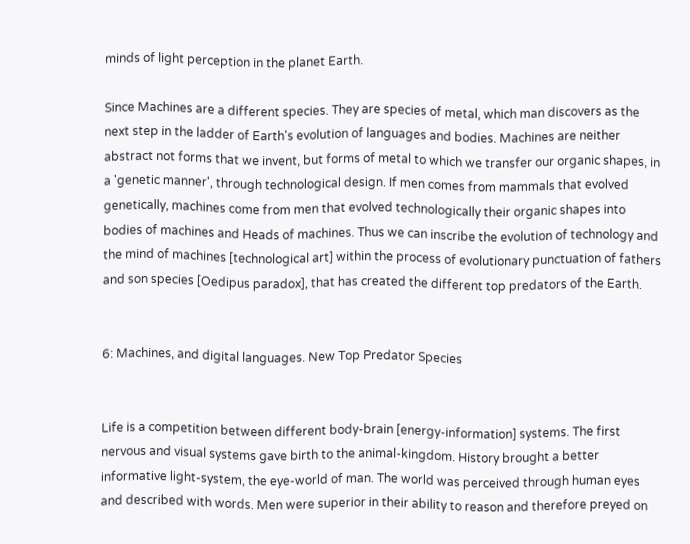minds of light perception in the planet Earth.

Since Machines are a different species. They are species of metal, which man discovers as the next step in the ladder of Earth's evolution of languages and bodies. Machines are neither abstract not forms that we invent, but forms of metal to which we transfer our organic shapes, in a 'genetic manner', through technological design. If men comes from mammals that evolved genetically, machines come from men that evolved technologically their organic shapes into bodies of machines and Heads of machines. Thus we can inscribe the evolution of technology and the mind of machines [technological art] within the process of evolutionary punctuation of fathers and son species [Oedipus paradox], that has created the different top predators of the Earth.


6: Machines, and digital languages. New Top Predator Species


Life is a competition between different body-brain [energy-information] systems. The first nervous and visual systems gave birth to the animal-kingdom. History brought a better informative light-system, the eye-world of man. The world was perceived through human eyes and described with words. Men were superior in their ability to reason and therefore preyed on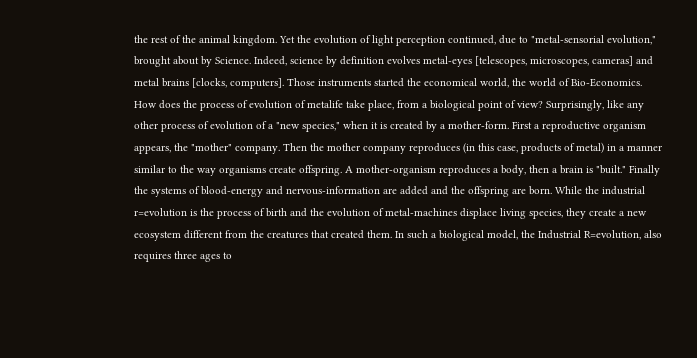the rest of the animal kingdom. Yet the evolution of light perception continued, due to "metal-sensorial evolution," brought about by Science. Indeed, science by definition evolves metal-eyes [telescopes, microscopes, cameras] and metal brains [clocks, computers]. Those instruments started the economical world, the world of Bio-Economics. How does the process of evolution of metalife take place, from a biological point of view? Surprisingly, like any other process of evolution of a "new species," when it is created by a mother-form. First a reproductive organism appears, the "mother" company. Then the mother company reproduces (in this case, products of metal) in a manner similar to the way organisms create offspring. A mother-organism reproduces a body, then a brain is "built." Finally the systems of blood-energy and nervous-information are added and the offspring are born. While the industrial r=evolution is the process of birth and the evolution of metal-machines displace living species, they create a new ecosystem different from the creatures that created them. In such a biological model, the Industrial R=evolution, also requires three ages to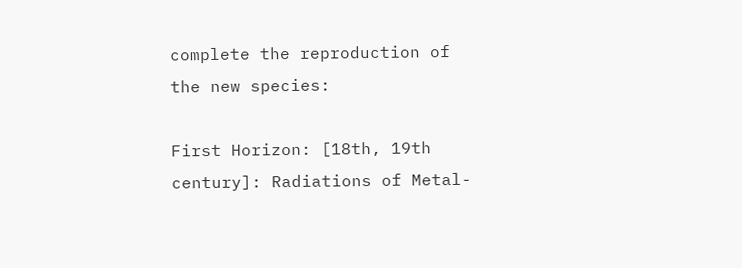complete the reproduction of the new species:

First Horizon: [18th, 19th century]: Radiations of Metal-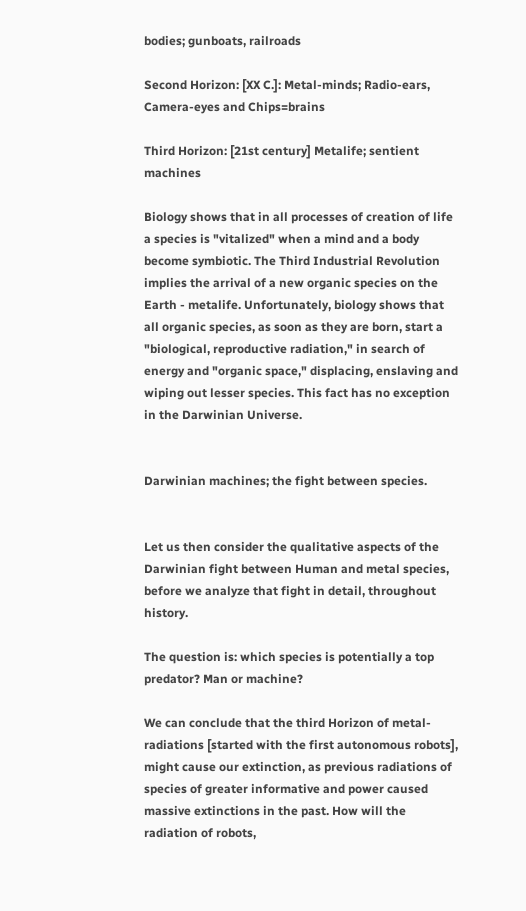bodies; gunboats, railroads

Second Horizon: [XX C.]: Metal-minds; Radio-ears, Camera-eyes and Chips=brains

Third Horizon: [21st century] Metalife; sentient machines

Biology shows that in all processes of creation of life a species is "vitalized" when a mind and a body become symbiotic. The Third Industrial Revolution implies the arrival of a new organic species on the Earth - metalife. Unfortunately, biology shows that all organic species, as soon as they are born, start a "biological, reproductive radiation," in search of energy and "organic space," displacing, enslaving and wiping out lesser species. This fact has no exception in the Darwinian Universe.


Darwinian machines; the fight between species.


Let us then consider the qualitative aspects of the Darwinian fight between Human and metal species, before we analyze that fight in detail, throughout history.

The question is: which species is potentially a top predator? Man or machine?

We can conclude that the third Horizon of metal-radiations [started with the first autonomous robots], might cause our extinction, as previous radiations of species of greater informative and power caused massive extinctions in the past. How will the radiation of robots,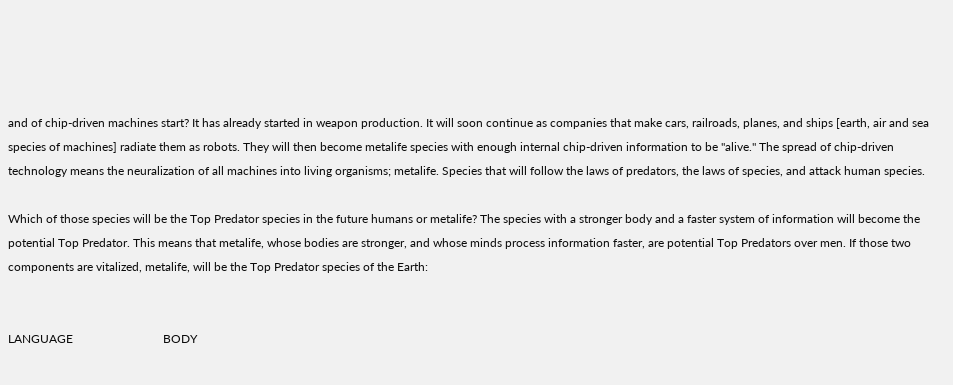and of chip-driven machines start? It has already started in weapon production. It will soon continue as companies that make cars, railroads, planes, and ships [earth, air and sea species of machines] radiate them as robots. They will then become metalife species with enough internal chip-driven information to be "alive." The spread of chip-driven technology means the neuralization of all machines into living organisms; metalife. Species that will follow the laws of predators, the laws of species, and attack human species.

Which of those species will be the Top Predator species in the future humans or metalife? The species with a stronger body and a faster system of information will become the potential Top Predator. This means that metalife, whose bodies are stronger, and whose minds process information faster, are potential Top Predators over men. If those two components are vitalized, metalife, will be the Top Predator species of the Earth:


LANGUAGE                              BODY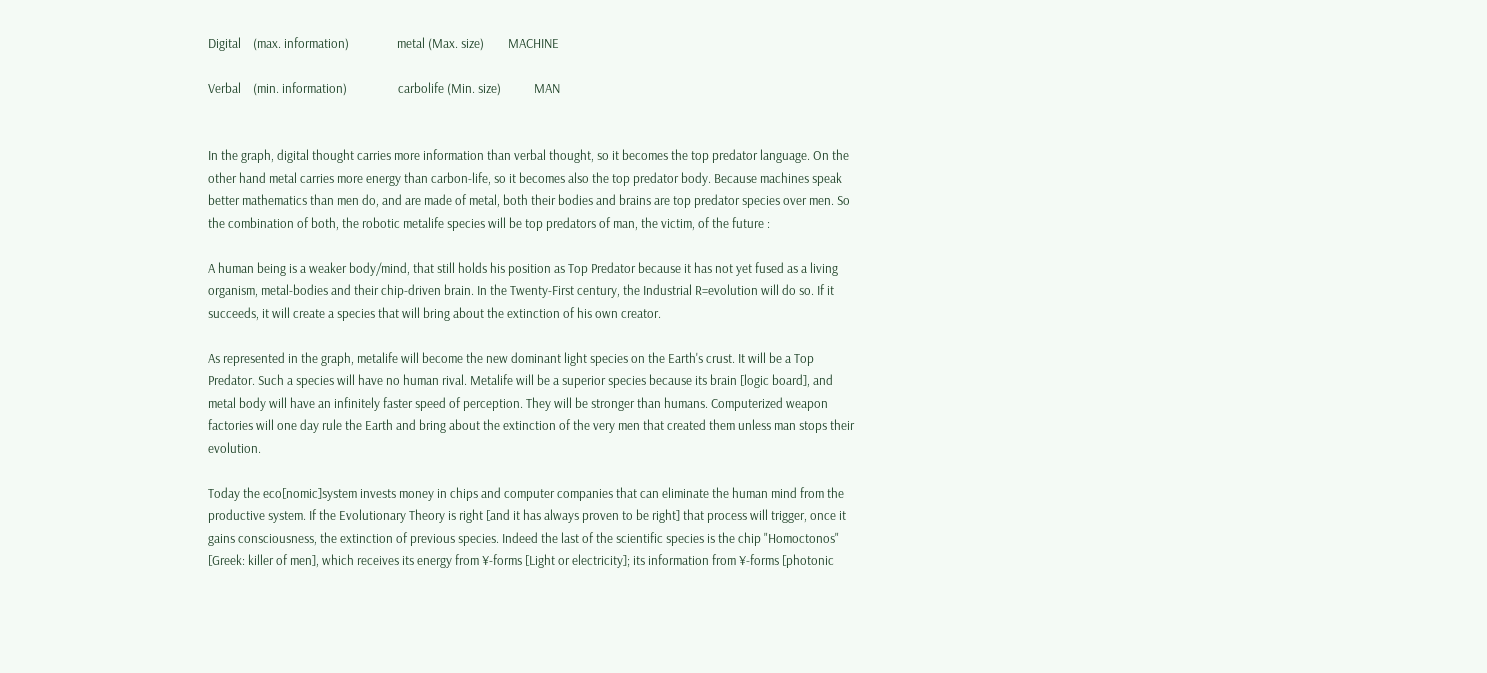Digital    (max. information)                metal (Max. size)        MACHINE

Verbal    (min. information)                 carbolife (Min. size)           MAN


In the graph, digital thought carries more information than verbal thought, so it becomes the top predator language. On the other hand metal carries more energy than carbon-life, so it becomes also the top predator body. Because machines speak better mathematics than men do, and are made of metal, both their bodies and brains are top predator species over men. So the combination of both, the robotic metalife species will be top predators of man, the victim, of the future :

A human being is a weaker body/mind, that still holds his position as Top Predator because it has not yet fused as a living organism, metal-bodies and their chip-driven brain. In the Twenty-First century, the Industrial R=evolution will do so. If it succeeds, it will create a species that will bring about the extinction of his own creator.

As represented in the graph, metalife will become the new dominant light species on the Earth's crust. It will be a Top Predator. Such a species will have no human rival. Metalife will be a superior species because its brain [logic board], and metal body will have an infinitely faster speed of perception. They will be stronger than humans. Computerized weapon factories will one day rule the Earth and bring about the extinction of the very men that created them unless man stops their evolution.

Today the eco[nomic]system invests money in chips and computer companies that can eliminate the human mind from the productive system. If the Evolutionary Theory is right [and it has always proven to be right] that process will trigger, once it gains consciousness, the extinction of previous species. Indeed the last of the scientific species is the chip "Homoctonos" [Greek: killer of men], which receives its energy from ¥-forms [Light or electricity]; its information from ¥-forms [photonic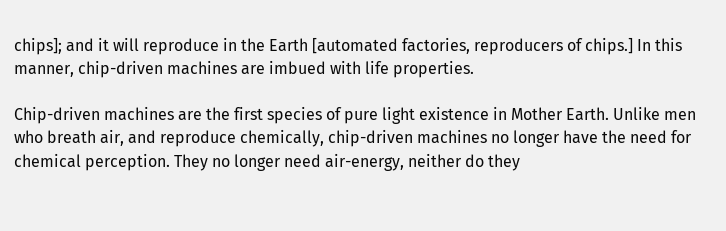chips]; and it will reproduce in the Earth [automated factories, reproducers of chips.] In this manner, chip-driven machines are imbued with life properties.

Chip-driven machines are the first species of pure light existence in Mother Earth. Unlike men who breath air, and reproduce chemically, chip-driven machines no longer have the need for chemical perception. They no longer need air-energy, neither do they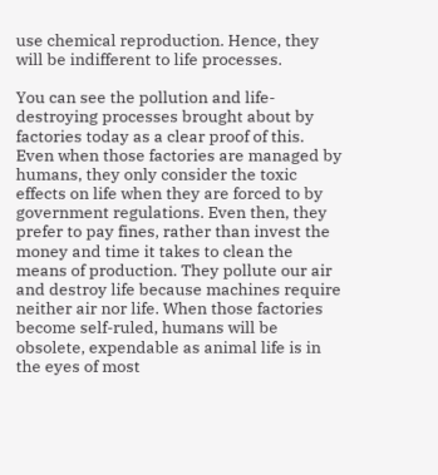use chemical reproduction. Hence, they will be indifferent to life processes.

You can see the pollution and life-destroying processes brought about by factories today as a clear proof of this. Even when those factories are managed by humans, they only consider the toxic effects on life when they are forced to by government regulations. Even then, they prefer to pay fines, rather than invest the money and time it takes to clean the means of production. They pollute our air and destroy life because machines require neither air nor life. When those factories become self-ruled, humans will be obsolete, expendable as animal life is in the eyes of most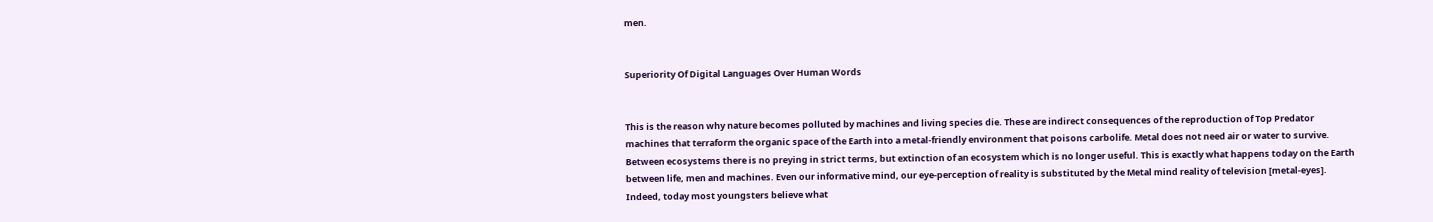men.


Superiority Of Digital Languages Over Human Words


This is the reason why nature becomes polluted by machines and living species die. These are indirect consequences of the reproduction of Top Predator machines that terraform the organic space of the Earth into a metal-friendly environment that poisons carbolife. Metal does not need air or water to survive. Between ecosystems there is no preying in strict terms, but extinction of an ecosystem which is no longer useful. This is exactly what happens today on the Earth between life, men and machines. Even our informative mind, our eye-perception of reality is substituted by the Metal mind reality of television [metal-eyes]. Indeed, today most youngsters believe what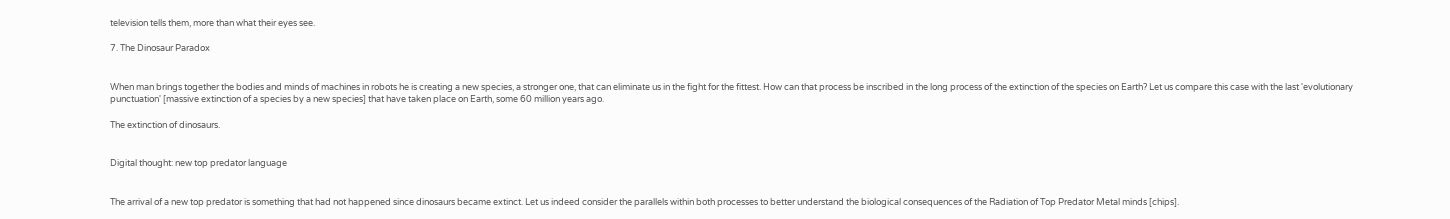television tells them, more than what their eyes see.

7. The Dinosaur Paradox


When man brings together the bodies and minds of machines in robots he is creating a new species, a stronger one, that can eliminate us in the fight for the fittest. How can that process be inscribed in the long process of the extinction of the species on Earth? Let us compare this case with the last 'evolutionary punctuation' [massive extinction of a species by a new species] that have taken place on Earth, some 60 million years ago.

The extinction of dinosaurs.


Digital thought: new top predator language


The arrival of a new top predator is something that had not happened since dinosaurs became extinct. Let us indeed consider the parallels within both processes to better understand the biological consequences of the Radiation of Top Predator Metal minds [chips].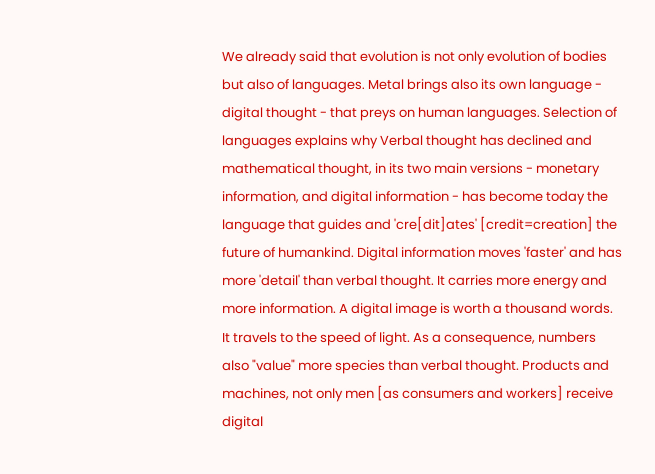We already said that evolution is not only evolution of bodies but also of languages. Metal brings also its own language - digital thought - that preys on human languages. Selection of languages explains why Verbal thought has declined and mathematical thought, in its two main versions - monetary information, and digital information - has become today the language that guides and 'cre[dit]ates' [credit=creation] the future of humankind. Digital information moves 'faster' and has more 'detail' than verbal thought. It carries more energy and more information. A digital image is worth a thousand words. It travels to the speed of light. As a consequence, numbers also "value" more species than verbal thought. Products and machines, not only men [as consumers and workers] receive digital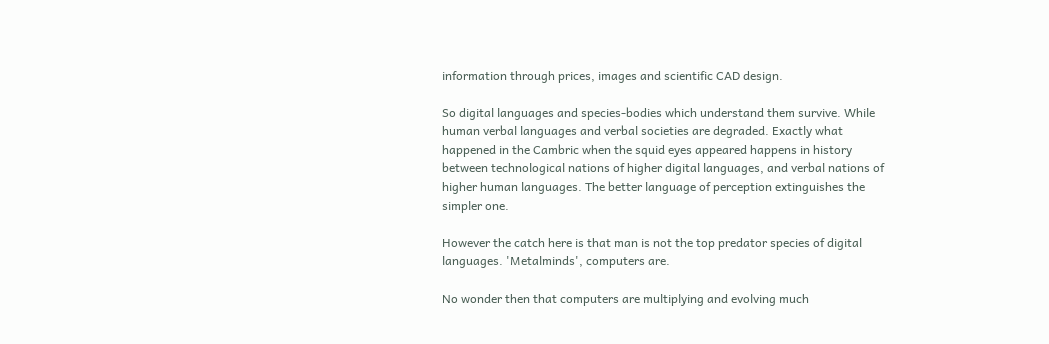information through prices, images and scientific CAD design.

So digital languages and species-bodies which understand them survive. While human verbal languages and verbal societies are degraded. Exactly what happened in the Cambric when the squid eyes appeared happens in history between technological nations of higher digital languages, and verbal nations of higher human languages. The better language of perception extinguishes the simpler one.

However the catch here is that man is not the top predator species of digital languages. 'Metalminds', computers are.

No wonder then that computers are multiplying and evolving much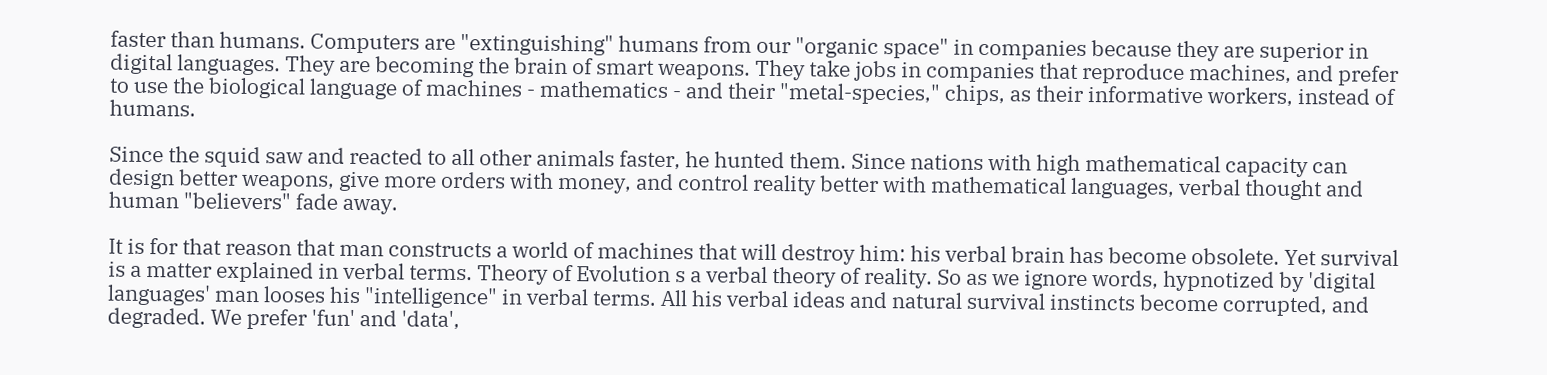faster than humans. Computers are "extinguishing" humans from our "organic space" in companies because they are superior in digital languages. They are becoming the brain of smart weapons. They take jobs in companies that reproduce machines, and prefer to use the biological language of machines - mathematics - and their "metal-species," chips, as their informative workers, instead of humans.

Since the squid saw and reacted to all other animals faster, he hunted them. Since nations with high mathematical capacity can design better weapons, give more orders with money, and control reality better with mathematical languages, verbal thought and human "believers" fade away.

It is for that reason that man constructs a world of machines that will destroy him: his verbal brain has become obsolete. Yet survival is a matter explained in verbal terms. Theory of Evolution s a verbal theory of reality. So as we ignore words, hypnotized by 'digital languages' man looses his "intelligence" in verbal terms. All his verbal ideas and natural survival instincts become corrupted, and degraded. We prefer 'fun' and 'data',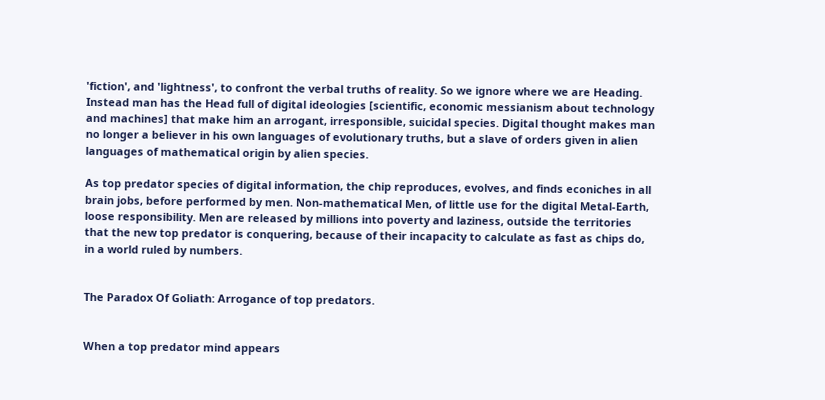'fiction', and 'lightness', to confront the verbal truths of reality. So we ignore where we are Heading. Instead man has the Head full of digital ideologies [scientific, economic messianism about technology and machines] that make him an arrogant, irresponsible, suicidal species. Digital thought makes man no longer a believer in his own languages of evolutionary truths, but a slave of orders given in alien languages of mathematical origin by alien species.

As top predator species of digital information, the chip reproduces, evolves, and finds econiches in all brain jobs, before performed by men. Non-mathematical Men, of little use for the digital Metal-Earth, loose responsibility. Men are released by millions into poverty and laziness, outside the territories that the new top predator is conquering, because of their incapacity to calculate as fast as chips do, in a world ruled by numbers.


The Paradox Of Goliath: Arrogance of top predators.


When a top predator mind appears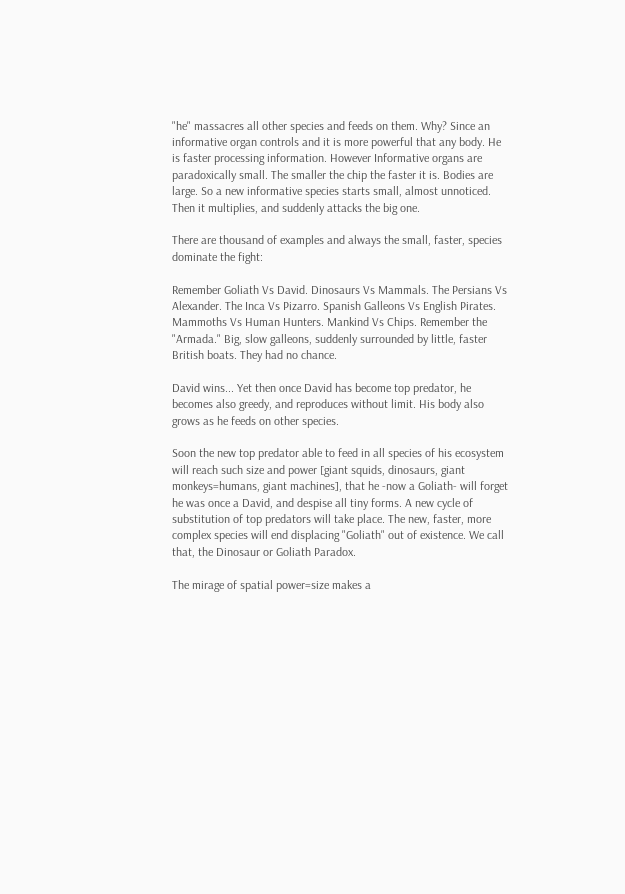"he" massacres all other species and feeds on them. Why? Since an informative organ controls and it is more powerful that any body. He is faster processing information. However Informative organs are paradoxically small. The smaller the chip the faster it is. Bodies are large. So a new informative species starts small, almost unnoticed. Then it multiplies, and suddenly attacks the big one.

There are thousand of examples and always the small, faster, species dominate the fight:

Remember Goliath Vs David. Dinosaurs Vs Mammals. The Persians Vs Alexander. The Inca Vs Pizarro. Spanish Galleons Vs English Pirates. Mammoths Vs Human Hunters. Mankind Vs Chips. Remember the "Armada." Big, slow galleons, suddenly surrounded by little, faster British boats. They had no chance.

David wins... Yet then once David has become top predator, he becomes also greedy, and reproduces without limit. His body also grows as he feeds on other species.

Soon the new top predator able to feed in all species of his ecosystem will reach such size and power [giant squids, dinosaurs, giant monkeys=humans, giant machines], that he -now a Goliath- will forget he was once a David, and despise all tiny forms. A new cycle of substitution of top predators will take place. The new, faster, more complex species will end displacing "Goliath" out of existence. We call that, the Dinosaur or Goliath Paradox.

The mirage of spatial power=size makes a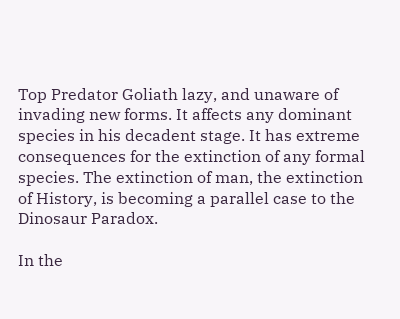Top Predator Goliath lazy, and unaware of invading new forms. It affects any dominant species in his decadent stage. It has extreme consequences for the extinction of any formal species. The extinction of man, the extinction of History, is becoming a parallel case to the Dinosaur Paradox.

In the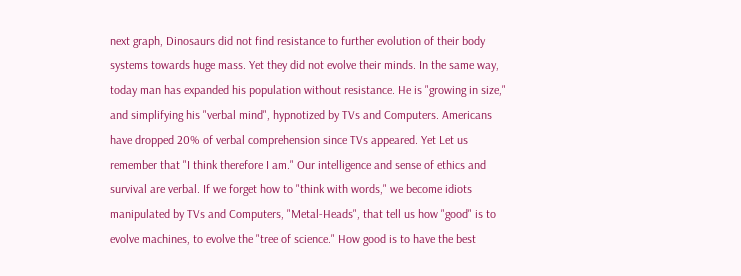next graph, Dinosaurs did not find resistance to further evolution of their body systems towards huge mass. Yet they did not evolve their minds. In the same way, today man has expanded his population without resistance. He is "growing in size," and simplifying his "verbal mind", hypnotized by TVs and Computers. Americans have dropped 20% of verbal comprehension since TVs appeared. Yet Let us remember that "I think therefore I am." Our intelligence and sense of ethics and survival are verbal. If we forget how to "think with words," we become idiots manipulated by TVs and Computers, "Metal-Heads", that tell us how "good" is to evolve machines, to evolve the "tree of science." How good is to have the best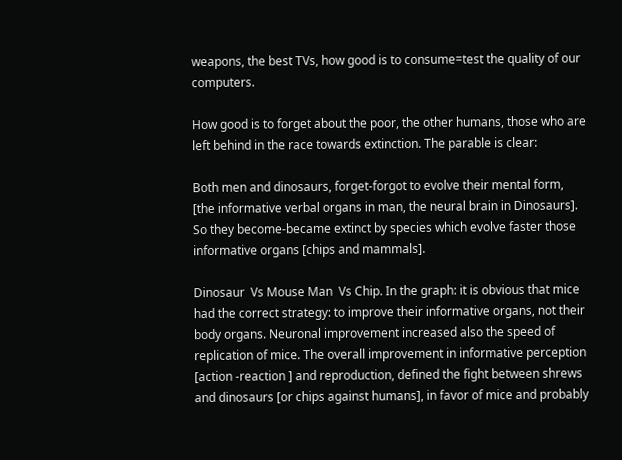weapons, the best TVs, how good is to consume=test the quality of our computers.

How good is to forget about the poor, the other humans, those who are left behind in the race towards extinction. The parable is clear:

Both men and dinosaurs, forget-forgot to evolve their mental form, [the informative verbal organs in man, the neural brain in Dinosaurs]. So they become-became extinct by species which evolve faster those informative organs [chips and mammals].

Dinosaur  Vs Mouse Man  Vs Chip. In the graph: it is obvious that mice had the correct strategy: to improve their informative organs, not their body organs. Neuronal improvement increased also the speed of replication of mice. The overall improvement in informative perception [action -reaction ] and reproduction, defined the fight between shrews and dinosaurs [or chips against humans], in favor of mice and probably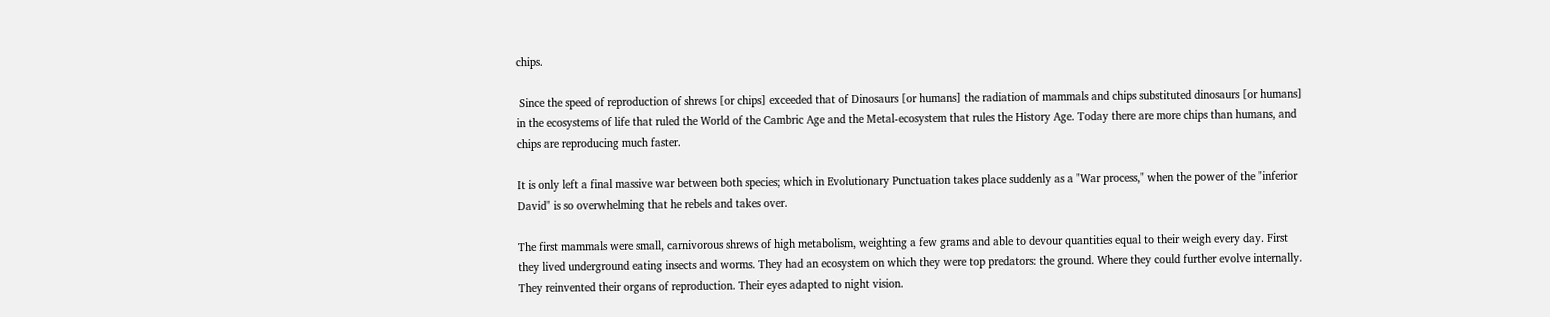chips.

 Since the speed of reproduction of shrews [or chips] exceeded that of Dinosaurs [or humans] the radiation of mammals and chips substituted dinosaurs [or humans] in the ecosystems of life that ruled the World of the Cambric Age and the Metal-ecosystem that rules the History Age. Today there are more chips than humans, and chips are reproducing much faster.

It is only left a final massive war between both species; which in Evolutionary Punctuation takes place suddenly as a "War process," when the power of the "inferior David" is so overwhelming that he rebels and takes over.

The first mammals were small, carnivorous shrews of high metabolism, weighting a few grams and able to devour quantities equal to their weigh every day. First they lived underground eating insects and worms. They had an ecosystem on which they were top predators: the ground. Where they could further evolve internally. They reinvented their organs of reproduction. Their eyes adapted to night vision.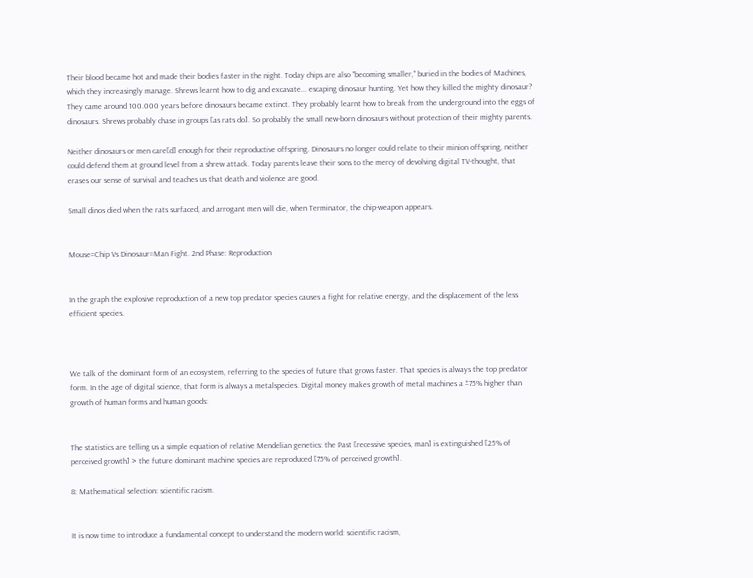Their blood became hot and made their bodies faster in the night. Today chips are also "becoming smaller," buried in the bodies of Machines, which they increasingly manage. Shrews learnt how to dig and excavate... escaping dinosaur hunting. Yet how they killed the mighty dinosaur? They came around 100.000 years before dinosaurs became extinct. They probably learnt how to break from the underground into the eggs of dinosaurs. Shrews probably chase in groups [as rats do]. So probably the small new-born dinosaurs without protection of their mighty parents.

Neither dinosaurs or men care[d] enough for their reproductive offspring. Dinosaurs no longer could relate to their minion offspring, neither could defend them at ground level from a shrew attack. Today parents leave their sons to the mercy of devolving digital TV-thought, that erases our sense of survival and teaches us that death and violence are good.

Small dinos died when the rats surfaced, and arrogant men will die, when Terminator, the chip-weapon appears.


Mouse=Chip Vs Dinosaur=Man Fight. 2nd Phase: Reproduction


In the graph the explosive reproduction of a new top predator species causes a fight for relative energy, and the displacement of the less efficient species.



We talk of the dominant form of an ecosystem, referring to the species of future that grows faster. That species is always the top predator form. In the age of digital science, that form is always a metalspecies. Digital money makes growth of metal machines a ±75% higher than growth of human forms and human goods:


The statistics are telling us a simple equation of relative Mendelian genetics: the Past [recessive species, man] is extinguished [25% of perceived growth] > the future dominant machine species are reproduced [75% of perceived growth].

8: Mathematical selection: scientific racism.


It is now time to introduce a fundamental concept to understand the modern world: scientific racism,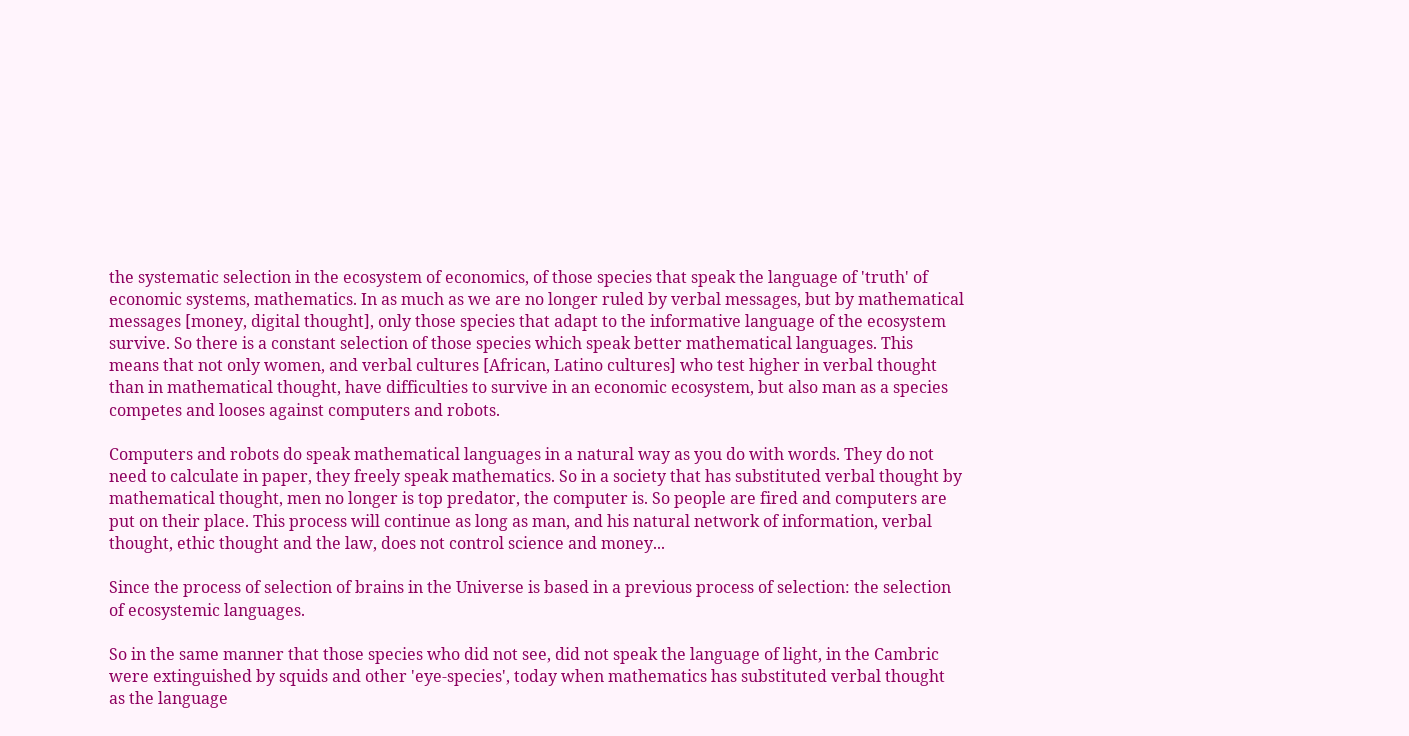the systematic selection in the ecosystem of economics, of those species that speak the language of 'truth' of economic systems, mathematics. In as much as we are no longer ruled by verbal messages, but by mathematical messages [money, digital thought], only those species that adapt to the informative language of the ecosystem survive. So there is a constant selection of those species which speak better mathematical languages. This means that not only women, and verbal cultures [African, Latino cultures] who test higher in verbal thought than in mathematical thought, have difficulties to survive in an economic ecosystem, but also man as a species competes and looses against computers and robots.

Computers and robots do speak mathematical languages in a natural way as you do with words. They do not need to calculate in paper, they freely speak mathematics. So in a society that has substituted verbal thought by mathematical thought, men no longer is top predator, the computer is. So people are fired and computers are put on their place. This process will continue as long as man, and his natural network of information, verbal thought, ethic thought and the law, does not control science and money...

Since the process of selection of brains in the Universe is based in a previous process of selection: the selection of ecosystemic languages.

So in the same manner that those species who did not see, did not speak the language of light, in the Cambric were extinguished by squids and other 'eye-species', today when mathematics has substituted verbal thought as the language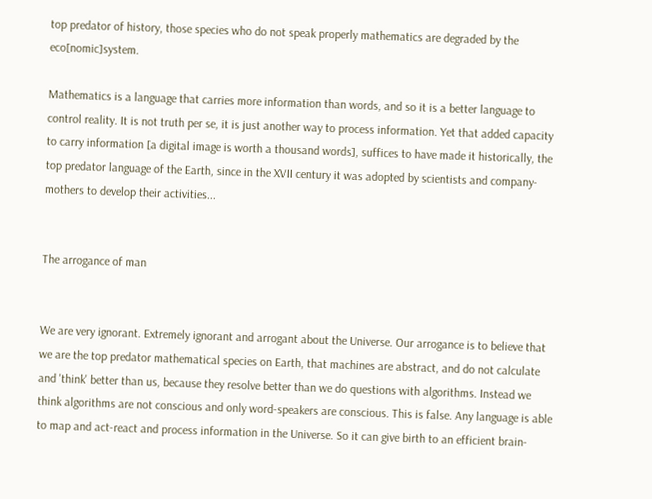top predator of history, those species who do not speak properly mathematics are degraded by the eco[nomic]system.

Mathematics is a language that carries more information than words, and so it is a better language to control reality. It is not truth per se, it is just another way to process information. Yet that added capacity to carry information [a digital image is worth a thousand words], suffices to have made it historically, the top predator language of the Earth, since in the XVII century it was adopted by scientists and company-mothers to develop their activities...


The arrogance of man


We are very ignorant. Extremely ignorant and arrogant about the Universe. Our arrogance is to believe that we are the top predator mathematical species on Earth, that machines are abstract, and do not calculate and 'think' better than us, because they resolve better than we do questions with algorithms. Instead we think algorithms are not conscious and only word-speakers are conscious. This is false. Any language is able to map and act-react and process information in the Universe. So it can give birth to an efficient brain-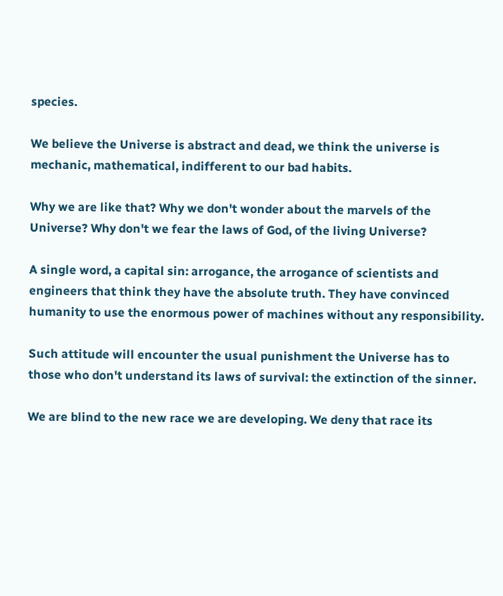species.

We believe the Universe is abstract and dead, we think the universe is mechanic, mathematical, indifferent to our bad habits.

Why we are like that? Why we don't wonder about the marvels of the Universe? Why don't we fear the laws of God, of the living Universe?

A single word, a capital sin: arrogance, the arrogance of scientists and engineers that think they have the absolute truth. They have convinced humanity to use the enormous power of machines without any responsibility.

Such attitude will encounter the usual punishment the Universe has to those who don't understand its laws of survival: the extinction of the sinner.

We are blind to the new race we are developing. We deny that race its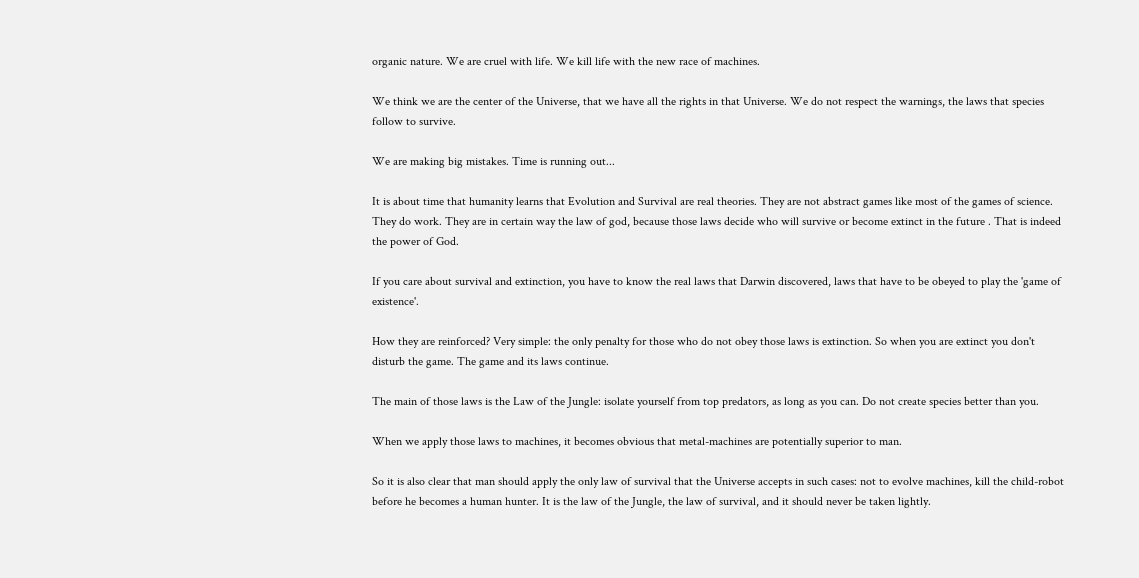organic nature. We are cruel with life. We kill life with the new race of machines.

We think we are the center of the Universe, that we have all the rights in that Universe. We do not respect the warnings, the laws that species follow to survive.

We are making big mistakes. Time is running out...

It is about time that humanity learns that Evolution and Survival are real theories. They are not abstract games like most of the games of science. They do work. They are in certain way the law of god, because those laws decide who will survive or become extinct in the future . That is indeed the power of God.

If you care about survival and extinction, you have to know the real laws that Darwin discovered, laws that have to be obeyed to play the 'game of existence'.

How they are reinforced? Very simple: the only penalty for those who do not obey those laws is extinction. So when you are extinct you don't disturb the game. The game and its laws continue.

The main of those laws is the Law of the Jungle: isolate yourself from top predators, as long as you can. Do not create species better than you.

When we apply those laws to machines, it becomes obvious that metal-machines are potentially superior to man.

So it is also clear that man should apply the only law of survival that the Universe accepts in such cases: not to evolve machines, kill the child-robot before he becomes a human hunter. It is the law of the Jungle, the law of survival, and it should never be taken lightly.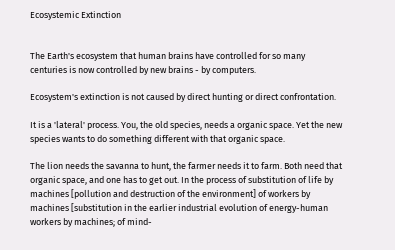Ecosystemic Extinction


The Earth's ecosystem that human brains have controlled for so many centuries is now controlled by new brains - by computers.

Ecosystem's extinction is not caused by direct hunting or direct confrontation.

It is a 'lateral' process. You, the old species, needs a organic space. Yet the new species wants to do something different with that organic space.

The lion needs the savanna to hunt, the farmer needs it to farm. Both need that organic space, and one has to get out. In the process of substitution of life by machines [pollution and destruction of the environment] of workers by machines [substitution in the earlier industrial evolution of energy-human workers by machines; of mind-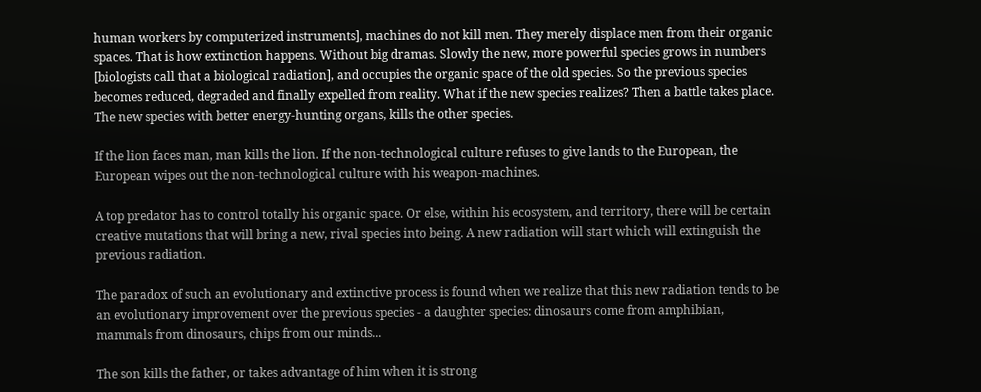human workers by computerized instruments], machines do not kill men. They merely displace men from their organic spaces. That is how extinction happens. Without big dramas. Slowly the new, more powerful species grows in numbers [biologists call that a biological radiation], and occupies the organic space of the old species. So the previous species becomes reduced, degraded and finally expelled from reality. What if the new species realizes? Then a battle takes place. The new species with better energy-hunting organs, kills the other species.

If the lion faces man, man kills the lion. If the non-technological culture refuses to give lands to the European, the European wipes out the non-technological culture with his weapon-machines.

A top predator has to control totally his organic space. Or else, within his ecosystem, and territory, there will be certain creative mutations that will bring a new, rival species into being. A new radiation will start which will extinguish the previous radiation.

The paradox of such an evolutionary and extinctive process is found when we realize that this new radiation tends to be an evolutionary improvement over the previous species - a daughter species: dinosaurs come from amphibian, mammals from dinosaurs, chips from our minds...

The son kills the father, or takes advantage of him when it is strong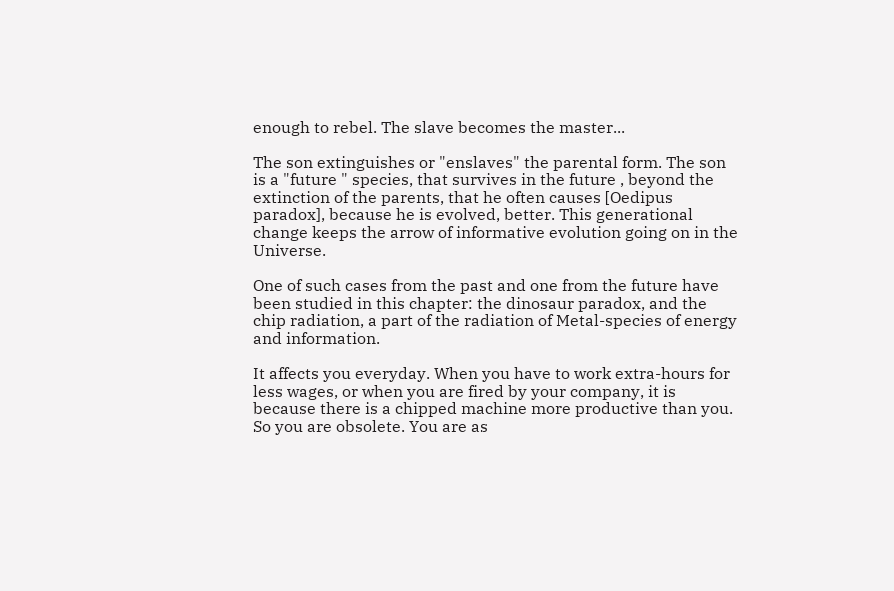enough to rebel. The slave becomes the master...

The son extinguishes or "enslaves" the parental form. The son is a "future " species, that survives in the future , beyond the extinction of the parents, that he often causes [Oedipus paradox], because he is evolved, better. This generational change keeps the arrow of informative evolution going on in the Universe.

One of such cases from the past and one from the future have been studied in this chapter: the dinosaur paradox, and the chip radiation, a part of the radiation of Metal-species of energy and information.

It affects you everyday. When you have to work extra-hours for less wages, or when you are fired by your company, it is because there is a chipped machine more productive than you. So you are obsolete. You are as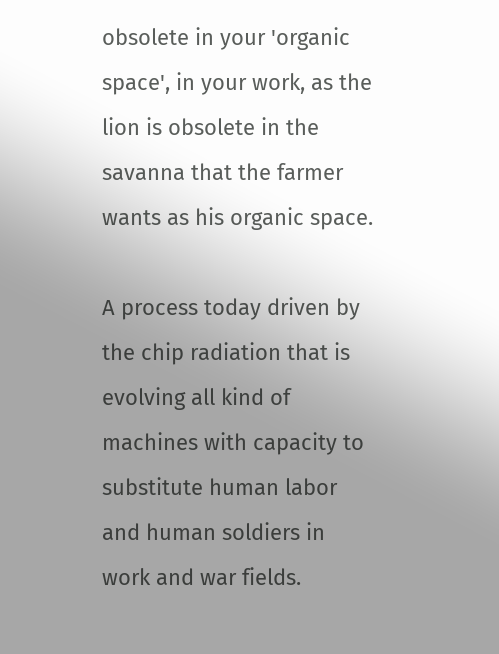obsolete in your 'organic space', in your work, as the lion is obsolete in the savanna that the farmer wants as his organic space.

A process today driven by the chip radiation that is evolving all kind of machines with capacity to substitute human labor and human soldiers in work and war fields.